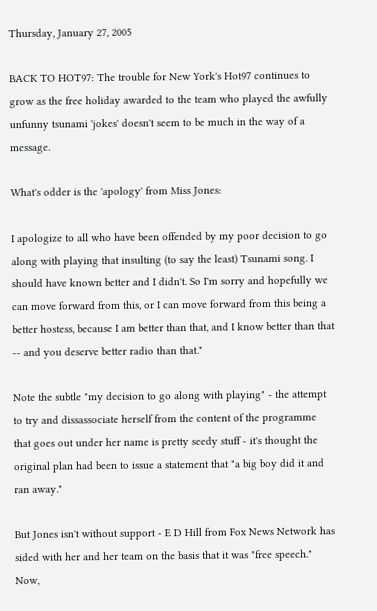Thursday, January 27, 2005

BACK TO HOT97: The trouble for New York's Hot97 continues to grow as the free holiday awarded to the team who played the awfully unfunny tsunami 'jokes' doesn't seem to be much in the way of a message.

What's odder is the 'apology' from Miss Jones:

I apologize to all who have been offended by my poor decision to go along with playing that insulting (to say the least) Tsunami song. I should have known better and I didn't. So I'm sorry and hopefully we can move forward from this, or I can move forward from this being a better hostess, because I am better than that, and I know better than that -- and you deserve better radio than that."

Note the subtle "my decision to go along with playing" - the attempt to try and dissassociate herself from the content of the programme that goes out under her name is pretty seedy stuff - it's thought the original plan had been to issue a statement that "a big boy did it and ran away."

But Jones isn't without support - E D Hill from Fox News Network has sided with her and her team on the basis that it was "free speech." Now,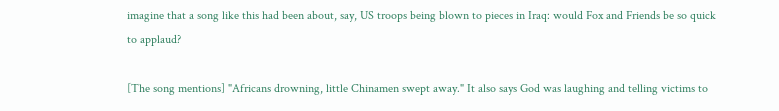imagine that a song like this had been about, say, US troops being blown to pieces in Iraq: would Fox and Friends be so quick to applaud?

[The song mentions] "Africans drowning, little Chinamen swept away." It also says God was laughing and telling victims to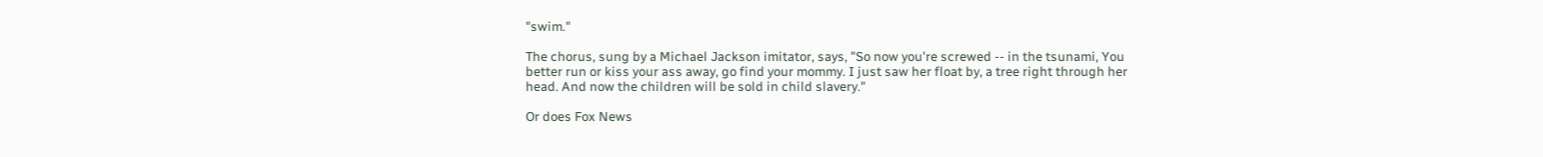"swim."

The chorus, sung by a Michael Jackson imitator, says, "So now you're screwed -- in the tsunami, You better run or kiss your ass away, go find your mommy. I just saw her float by, a tree right through her head. And now the children will be sold in child slavery."

Or does Fox News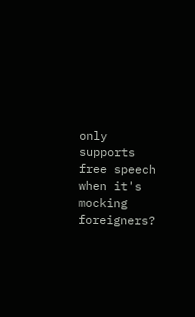only supports free speech when it's mocking foreigners?